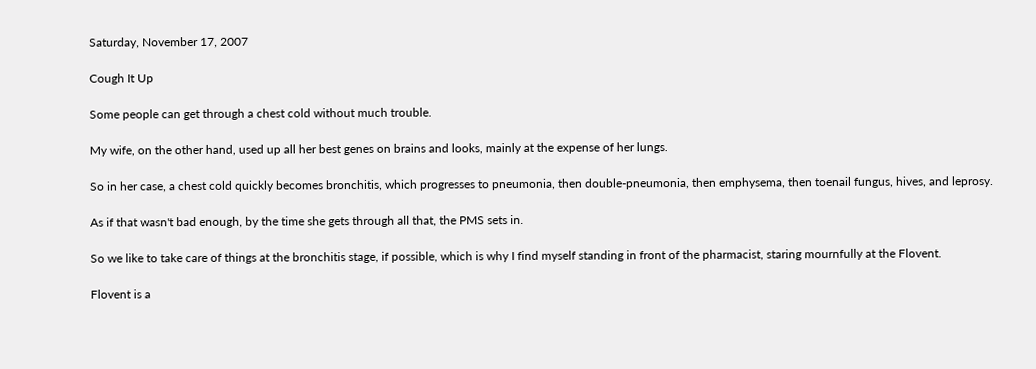Saturday, November 17, 2007

Cough It Up

Some people can get through a chest cold without much trouble.

My wife, on the other hand, used up all her best genes on brains and looks, mainly at the expense of her lungs.

So in her case, a chest cold quickly becomes bronchitis, which progresses to pneumonia, then double-pneumonia, then emphysema, then toenail fungus, hives, and leprosy.

As if that wasn't bad enough, by the time she gets through all that, the PMS sets in.

So we like to take care of things at the bronchitis stage, if possible, which is why I find myself standing in front of the pharmacist, staring mournfully at the Flovent.

Flovent is a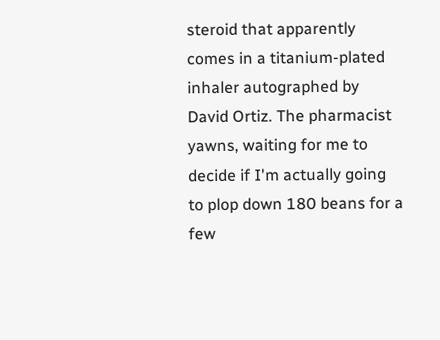steroid that apparently comes in a titanium-plated inhaler autographed by David Ortiz. The pharmacist yawns, waiting for me to decide if I'm actually going to plop down 180 beans for a few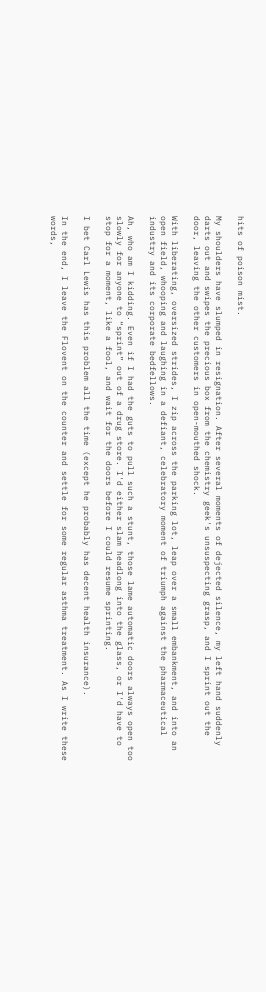hits of poison mist.

My shoulders have slumped in resignation. After several moments of dejected silence, my left hand suddenly darts out and swipes the precious box from the chemistry geek's unsuspecting grasp, and I sprint out the door, leaving the other customers in open-mouthed shock.

With liberating, oversized strides, I zip across the parking lot, leap over a small embankment, and into an open field, whooping and laughing in a defiant, celebratory moment of triumph against the pharmaceutical industry and its corporate bedfellows.

Ah, who am I kidding. Even if I had the guts to pull such a stunt, those lame automatic doors always open too slowly for anyone to “sprint” out of a drug store. I'd either slam headlong into the glass, or I'd have to stop for a moment, like a fool, and wait for the doors before I could resume sprinting.

I bet Carl Lewis has this problem all the time (except he probably has decent health insurance).

In the end, I leave the Flovent on the counter and settle for some regular asthma treatment. As I write these words,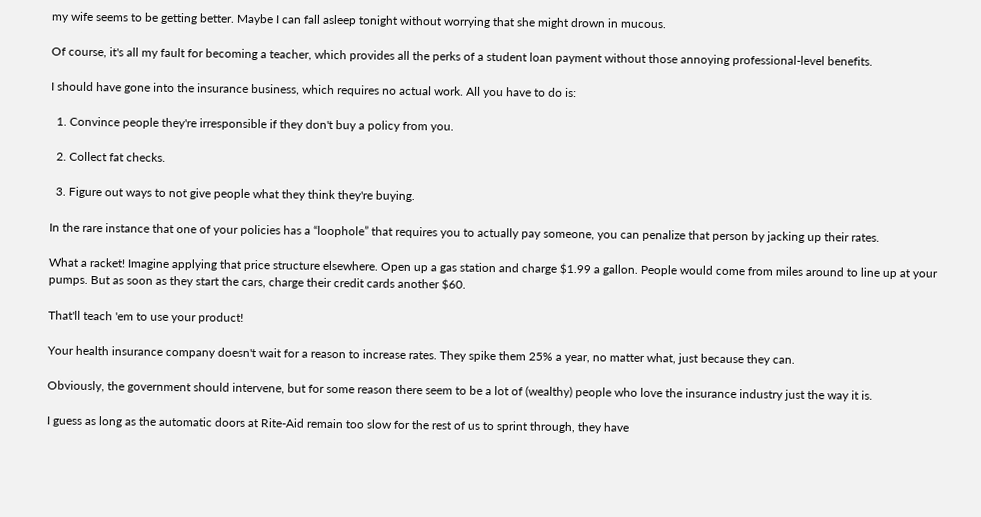my wife seems to be getting better. Maybe I can fall asleep tonight without worrying that she might drown in mucous.

Of course, it's all my fault for becoming a teacher, which provides all the perks of a student loan payment without those annoying professional-level benefits.

I should have gone into the insurance business, which requires no actual work. All you have to do is:

  1. Convince people they're irresponsible if they don't buy a policy from you.

  2. Collect fat checks.

  3. Figure out ways to not give people what they think they're buying.

In the rare instance that one of your policies has a “loophole” that requires you to actually pay someone, you can penalize that person by jacking up their rates.

What a racket! Imagine applying that price structure elsewhere. Open up a gas station and charge $1.99 a gallon. People would come from miles around to line up at your pumps. But as soon as they start the cars, charge their credit cards another $60.

That'll teach 'em to use your product!

Your health insurance company doesn't wait for a reason to increase rates. They spike them 25% a year, no matter what, just because they can.

Obviously, the government should intervene, but for some reason there seem to be a lot of (wealthy) people who love the insurance industry just the way it is.

I guess as long as the automatic doors at Rite-Aid remain too slow for the rest of us to sprint through, they have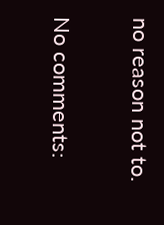no reason not to.

No comments: